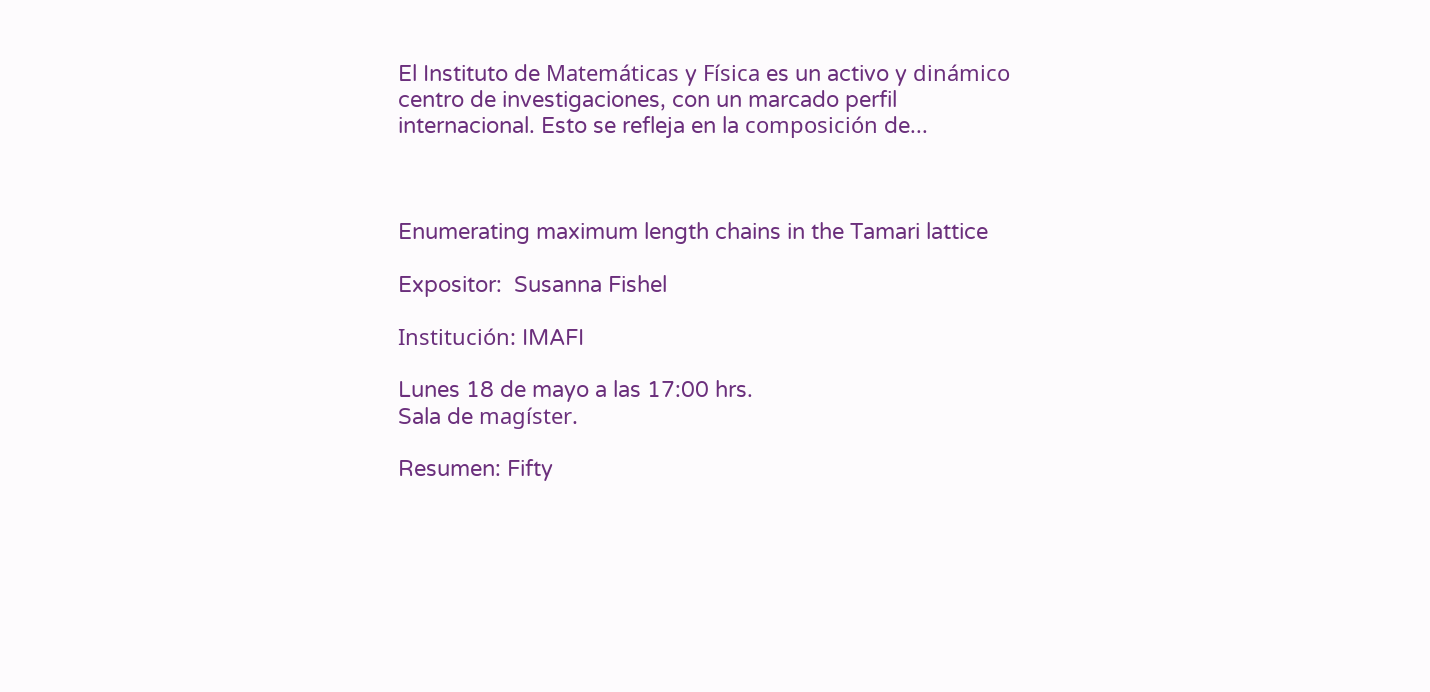El Instituto de Matemáticas y Física es un activo y dinámico centro de investigaciones, con un marcado perfil internacional. Esto se refleja en la composición de...



Enumerating maximum length chains in the Tamari lattice

Expositor:  Susanna Fishel

Institución: IMAFI

Lunes 18 de mayo a las 17:00 hrs.
Sala de magíster.

Resumen: Fifty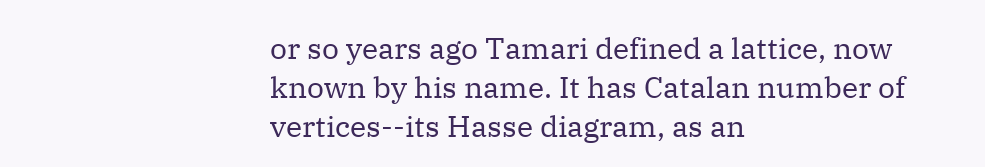or so years ago Tamari defined a lattice, now known by his name. It has Catalan number of vertices--its Hasse diagram, as an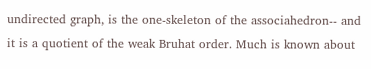undirected graph, is the one-skeleton of the associahedron-- and it is a quotient of the weak Bruhat order. Much is known about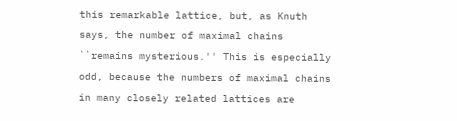this remarkable lattice, but, as Knuth says, the number of maximal chains ``remains mysterious.'' This is especially odd, because the numbers of maximal chains in many closely related lattices are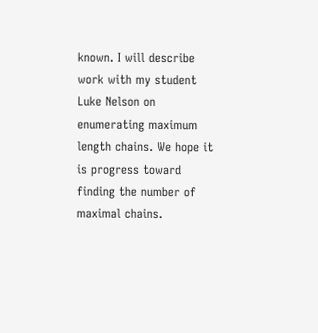known. I will describe work with my student Luke Nelson on enumerating maximum length chains. We hope it is progress toward finding the number of maximal chains.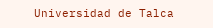Universidad de Talca